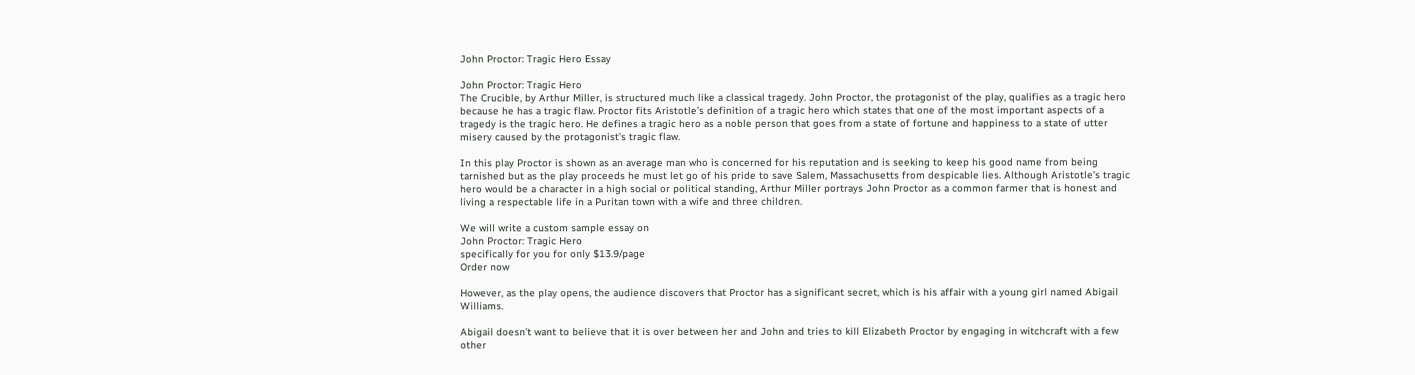John Proctor: Tragic Hero Essay

John Proctor: Tragic Hero
The Crucible, by Arthur Miller, is structured much like a classical tragedy. John Proctor, the protagonist of the play, qualifies as a tragic hero because he has a tragic flaw. Proctor fits Aristotle’s definition of a tragic hero which states that one of the most important aspects of a tragedy is the tragic hero. He defines a tragic hero as a noble person that goes from a state of fortune and happiness to a state of utter misery caused by the protagonist’s tragic flaw.

In this play Proctor is shown as an average man who is concerned for his reputation and is seeking to keep his good name from being tarnished but as the play proceeds he must let go of his pride to save Salem, Massachusetts from despicable lies. Although Aristotle’s tragic hero would be a character in a high social or political standing, Arthur Miller portrays John Proctor as a common farmer that is honest and living a respectable life in a Puritan town with a wife and three children.

We will write a custom sample essay on
John Proctor: Tragic Hero
specifically for you for only $13.9/page
Order now

However, as the play opens, the audience discovers that Proctor has a significant secret, which is his affair with a young girl named Abigail Williams.

Abigail doesn’t want to believe that it is over between her and John and tries to kill Elizabeth Proctor by engaging in witchcraft with a few other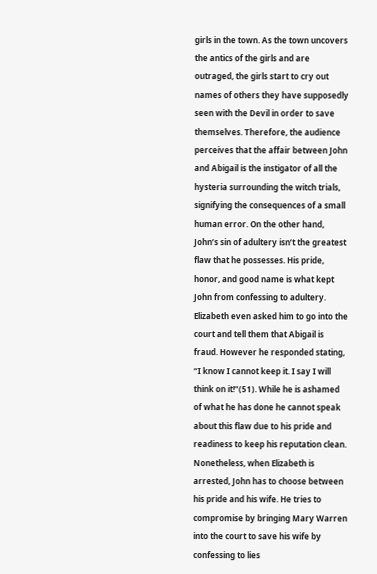girls in the town. As the town uncovers the antics of the girls and are outraged, the girls start to cry out names of others they have supposedly seen with the Devil in order to save themselves. Therefore, the audience perceives that the affair between John and Abigail is the instigator of all the hysteria surrounding the witch trials, signifying the consequences of a small human error. On the other hand, John’s sin of adultery isn’t the greatest flaw that he possesses. His pride, honor, and good name is what kept John from confessing to adultery. Elizabeth even asked him to go into the court and tell them that Abigail is fraud. However he responded stating, “I know I cannot keep it. I say I will think on it!”(51). While he is ashamed of what he has done he cannot speak about this flaw due to his pride and readiness to keep his reputation clean. Nonetheless, when Elizabeth is arrested, John has to choose between his pride and his wife. He tries to compromise by bringing Mary Warren into the court to save his wife by confessing to lies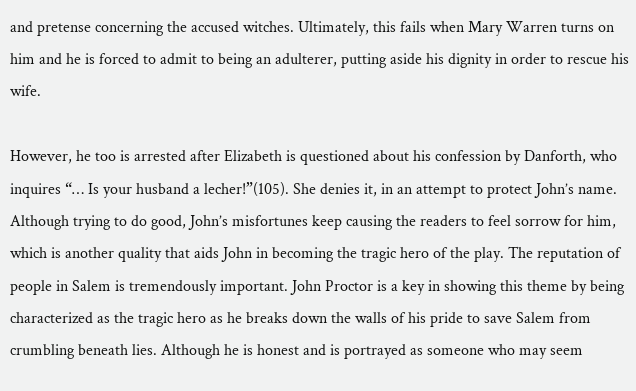and pretense concerning the accused witches. Ultimately, this fails when Mary Warren turns on him and he is forced to admit to being an adulterer, putting aside his dignity in order to rescue his wife.

However, he too is arrested after Elizabeth is questioned about his confession by Danforth, who inquires “… Is your husband a lecher!”(105). She denies it, in an attempt to protect John’s name. Although trying to do good, John’s misfortunes keep causing the readers to feel sorrow for him, which is another quality that aids John in becoming the tragic hero of the play. The reputation of people in Salem is tremendously important. John Proctor is a key in showing this theme by being characterized as the tragic hero as he breaks down the walls of his pride to save Salem from crumbling beneath lies. Although he is honest and is portrayed as someone who may seem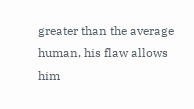greater than the average human, his flaw allows him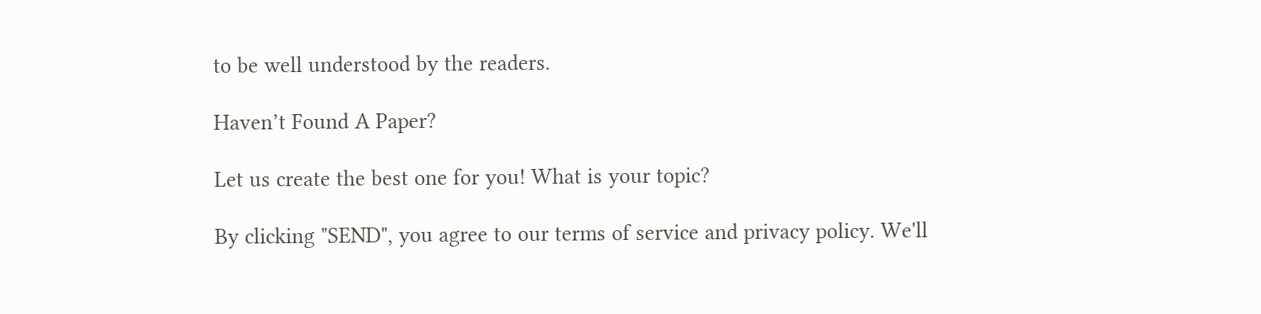to be well understood by the readers.

Haven’t Found A Paper?

Let us create the best one for you! What is your topic?

By clicking "SEND", you agree to our terms of service and privacy policy. We'll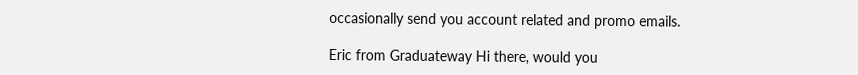occasionally send you account related and promo emails.

Eric from Graduateway Hi there, would you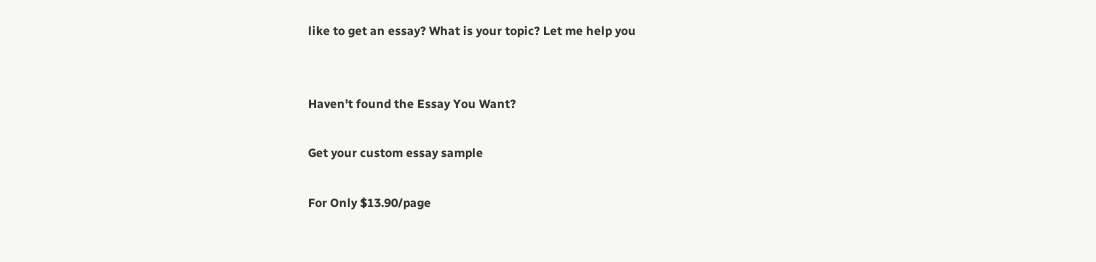like to get an essay? What is your topic? Let me help you


Haven't found the Essay You Want?

Get your custom essay sample

For Only $13.90/page